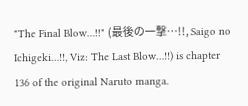"The Final Blow…!!" (最後の一撃…!!, Saigo no Ichigeki…!!, Viz: The Last Blow…!!) is chapter 136 of the original Naruto manga.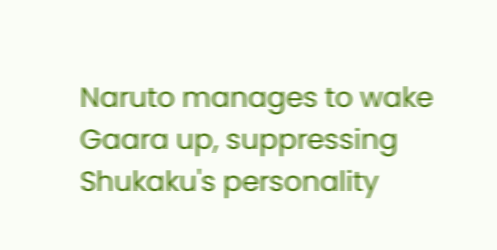Naruto manages to wake Gaara up, suppressing Shukaku's personality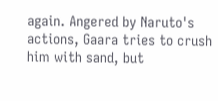again. Angered by Naruto's actions, Gaara tries to crush him with sand, but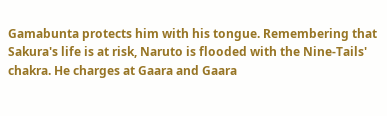Gamabunta protects him with his tongue. Remembering that Sakura's life is at risk, Naruto is flooded with the Nine-Tails' chakra. He charges at Gaara and Gaara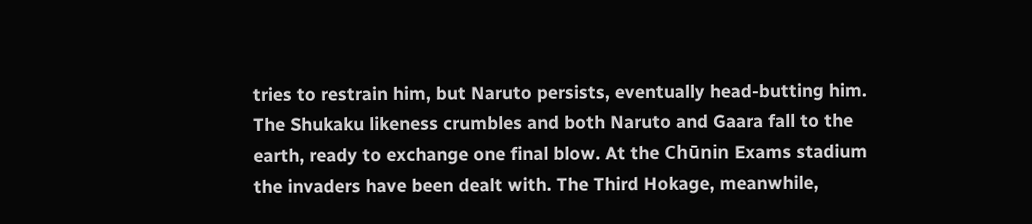tries to restrain him, but Naruto persists, eventually head-butting him. The Shukaku likeness crumbles and both Naruto and Gaara fall to the earth, ready to exchange one final blow. At the Chūnin Exams stadium the invaders have been dealt with. The Third Hokage, meanwhile,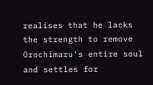realises that he lacks the strength to remove Orochimaru's entire soul and settles for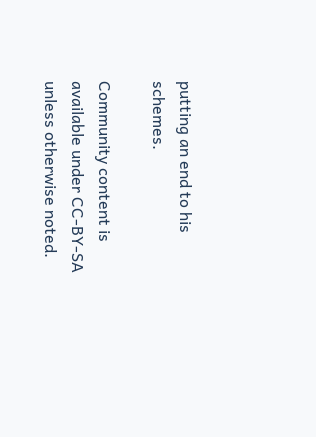putting an end to his schemes.

Community content is available under CC-BY-SA unless otherwise noted.